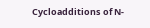Cycloadditions of N-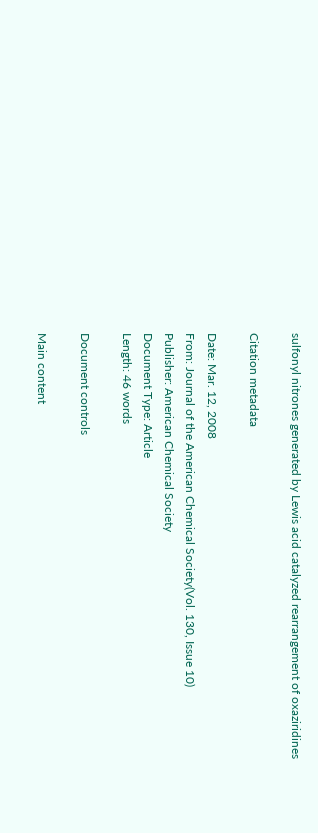sulfonyl nitrones generated by Lewis acid catalyzed rearrangement of oxaziridines

Citation metadata

Date: Mar. 12, 2008
From: Journal of the American Chemical Society(Vol. 130, Issue 10)
Publisher: American Chemical Society
Document Type: Article
Length: 46 words

Document controls

Main content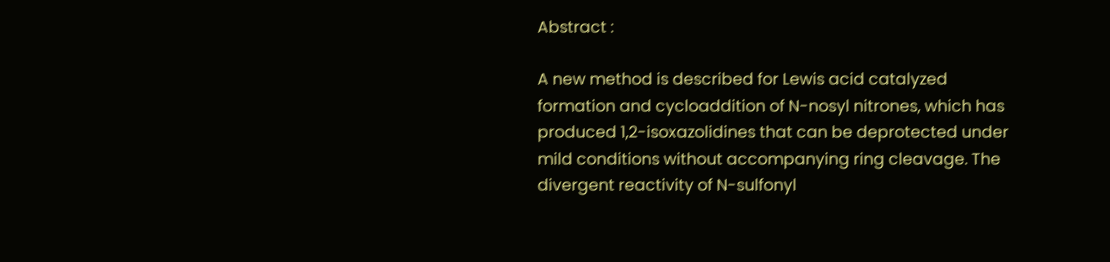Abstract :

A new method is described for Lewis acid catalyzed formation and cycloaddition of N-nosyl nitrones, which has produced 1,2-isoxazolidines that can be deprotected under mild conditions without accompanying ring cleavage. The divergent reactivity of N-sulfonyl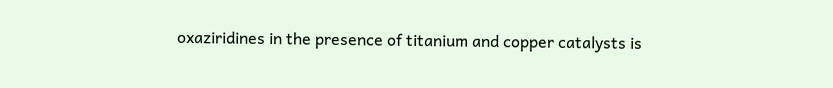oxaziridines in the presence of titanium and copper catalysts is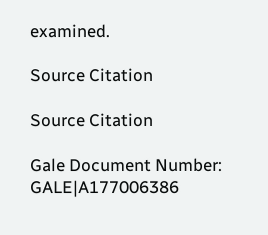examined.

Source Citation

Source Citation

Gale Document Number: GALE|A177006386